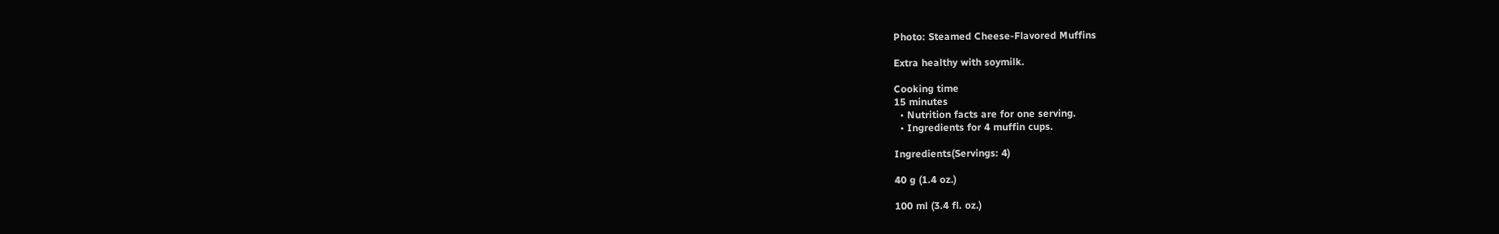Photo: Steamed Cheese-Flavored Muffins

Extra healthy with soymilk.

Cooking time
15 minutes
  • Nutrition facts are for one serving.
  • Ingredients for 4 muffin cups.

Ingredients(Servings: 4)

40 g (1.4 oz.)

100 ml (3.4 fl. oz.)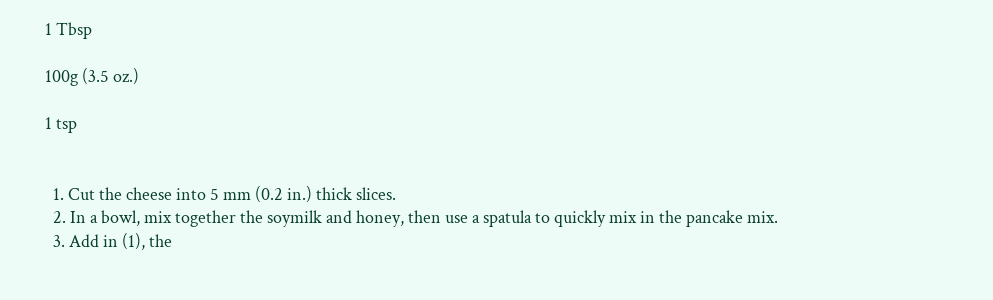1 Tbsp

100g (3.5 oz.)

1 tsp


  1. Cut the cheese into 5 mm (0.2 in.) thick slices.
  2. In a bowl, mix together the soymilk and honey, then use a spatula to quickly mix in the pancake mix.
  3. Add in (1), the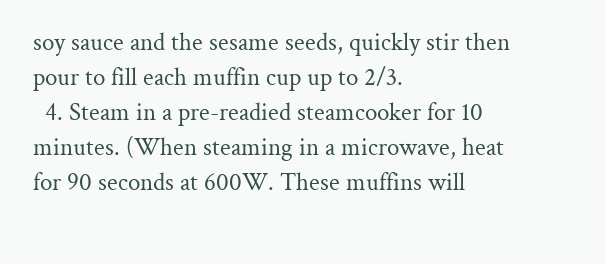soy sauce and the sesame seeds, quickly stir then pour to fill each muffin cup up to 2/3.
  4. Steam in a pre-readied steamcooker for 10 minutes. (When steaming in a microwave, heat for 90 seconds at 600W. These muffins will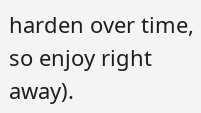harden over time, so enjoy right away).